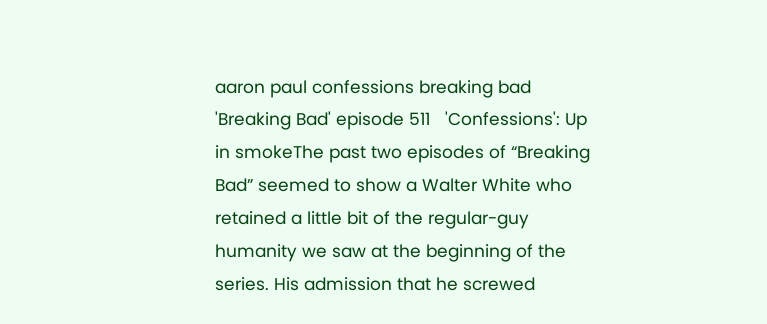aaron paul confessions breaking bad 'Breaking Bad' episode 511   'Confessions': Up in smokeThe past two episodes of “Breaking Bad” seemed to show a Walter White who retained a little bit of the regular-guy humanity we saw at the beginning of the series. His admission that he screwed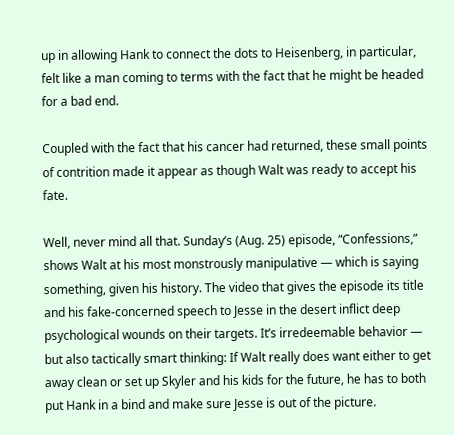up in allowing Hank to connect the dots to Heisenberg, in particular, felt like a man coming to terms with the fact that he might be headed for a bad end.

Coupled with the fact that his cancer had returned, these small points of contrition made it appear as though Walt was ready to accept his fate.

Well, never mind all that. Sunday’s (Aug. 25) episode, “Confessions,” shows Walt at his most monstrously manipulative — which is saying something, given his history. The video that gives the episode its title and his fake-concerned speech to Jesse in the desert inflict deep psychological wounds on their targets. It’s irredeemable behavior — but also tactically smart thinking: If Walt really does want either to get away clean or set up Skyler and his kids for the future, he has to both put Hank in a bind and make sure Jesse is out of the picture.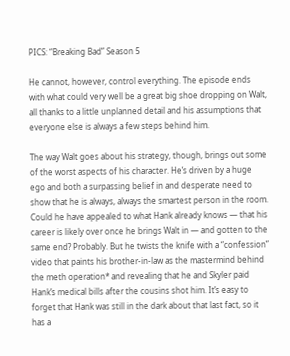PICS: “Breaking Bad” Season 5

He cannot, however, control everything. The episode ends with what could very well be a great big shoe dropping on Walt, all thanks to a little unplanned detail and his assumptions that everyone else is always a few steps behind him.

The way Walt goes about his strategy, though, brings out some of the worst aspects of his character. He’s driven by a huge ego and both a surpassing belief in and desperate need to show that he is always, always the smartest person in the room. Could he have appealed to what Hank already knows — that his career is likely over once he brings Walt in — and gotten to the same end? Probably. But he twists the knife with a “confession” video that paints his brother-in-law as the mastermind behind the meth operation* and revealing that he and Skyler paid Hank’s medical bills after the cousins shot him. It’s easy to forget that Hank was still in the dark about that last fact, so it has a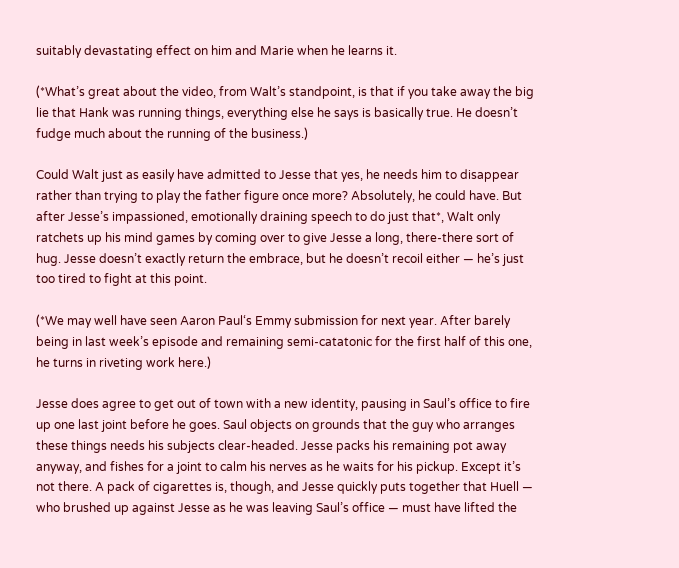suitably devastating effect on him and Marie when he learns it.

(*What’s great about the video, from Walt’s standpoint, is that if you take away the big lie that Hank was running things, everything else he says is basically true. He doesn’t fudge much about the running of the business.)

Could Walt just as easily have admitted to Jesse that yes, he needs him to disappear rather than trying to play the father figure once more? Absolutely, he could have. But after Jesse’s impassioned, emotionally draining speech to do just that*, Walt only ratchets up his mind games by coming over to give Jesse a long, there-there sort of hug. Jesse doesn’t exactly return the embrace, but he doesn’t recoil either — he’s just too tired to fight at this point.

(*We may well have seen Aaron Paul‘s Emmy submission for next year. After barely being in last week’s episode and remaining semi-catatonic for the first half of this one, he turns in riveting work here.)

Jesse does agree to get out of town with a new identity, pausing in Saul’s office to fire up one last joint before he goes. Saul objects on grounds that the guy who arranges these things needs his subjects clear-headed. Jesse packs his remaining pot away anyway, and fishes for a joint to calm his nerves as he waits for his pickup. Except it’s not there. A pack of cigarettes is, though, and Jesse quickly puts together that Huell — who brushed up against Jesse as he was leaving Saul’s office — must have lifted the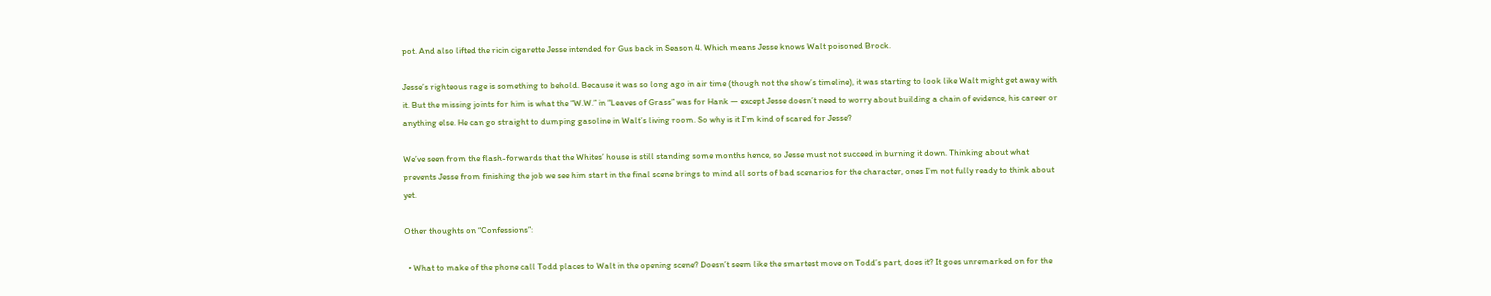pot. And also lifted the ricin cigarette Jesse intended for Gus back in Season 4. Which means Jesse knows Walt poisoned Brock.

Jesse’s righteous rage is something to behold. Because it was so long ago in air time (though not the show’s timeline), it was starting to look like Walt might get away with it. But the missing joints for him is what the “W.W.” in “Leaves of Grass” was for Hank — except Jesse doesn’t need to worry about building a chain of evidence, his career or anything else. He can go straight to dumping gasoline in Walt’s living room. So why is it I’m kind of scared for Jesse?

We’ve seen from the flash-forwards that the Whites’ house is still standing some months hence, so Jesse must not succeed in burning it down. Thinking about what prevents Jesse from finishing the job we see him start in the final scene brings to mind all sorts of bad scenarios for the character, ones I’m not fully ready to think about yet.

Other thoughts on “Confessions”:

  • What to make of the phone call Todd places to Walt in the opening scene? Doesn’t seem like the smartest move on Todd’s part, does it? It goes unremarked on for the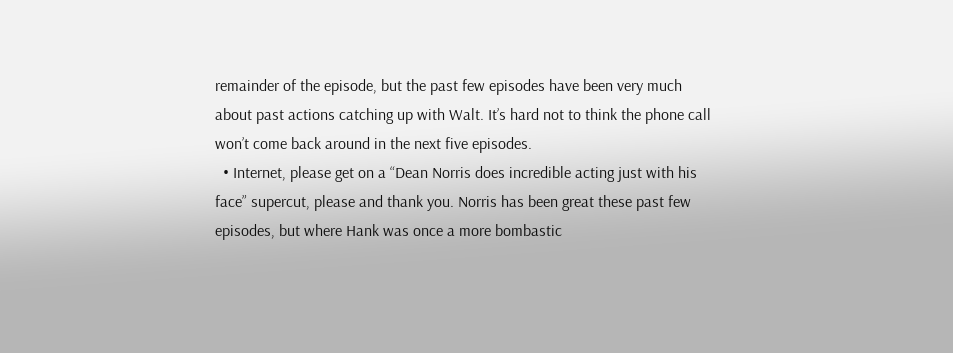remainder of the episode, but the past few episodes have been very much about past actions catching up with Walt. It’s hard not to think the phone call won’t come back around in the next five episodes.
  • Internet, please get on a “Dean Norris does incredible acting just with his face” supercut, please and thank you. Norris has been great these past few episodes, but where Hank was once a more bombastic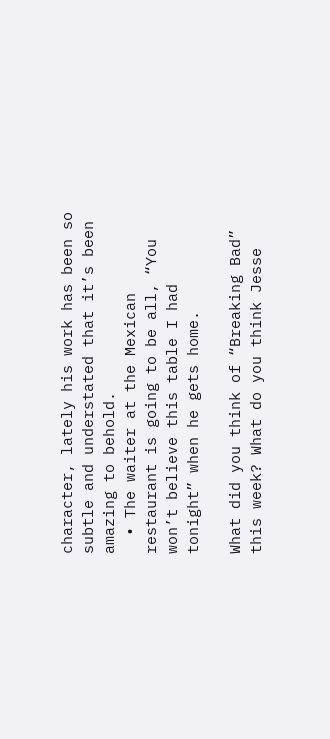character, lately his work has been so subtle and understated that it’s been amazing to behold.
  • The waiter at the Mexican restaurant is going to be all, “You won’t believe this table I had tonight” when he gets home.

What did you think of “Breaking Bad” this week? What do you think Jesse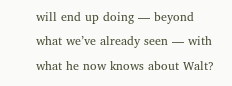will end up doing — beyond what we’ve already seen — with what he now knows about Walt?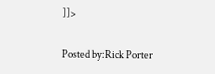]]>

Posted by:Rick Porter